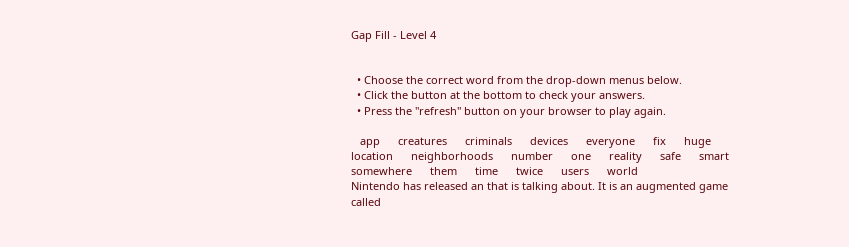Gap Fill - Level 4


  • Choose the correct word from the drop-down menus below.
  • Click the button at the bottom to check your answers.
  • Press the "refresh" button on your browser to play again.

   app      creatures      criminals      devices      everyone      fix      huge      location      neighborhoods      number      one      reality      safe      smart      somewhere      them      time      twice      users      world
Nintendo has released an that is talking about. It is an augmented game called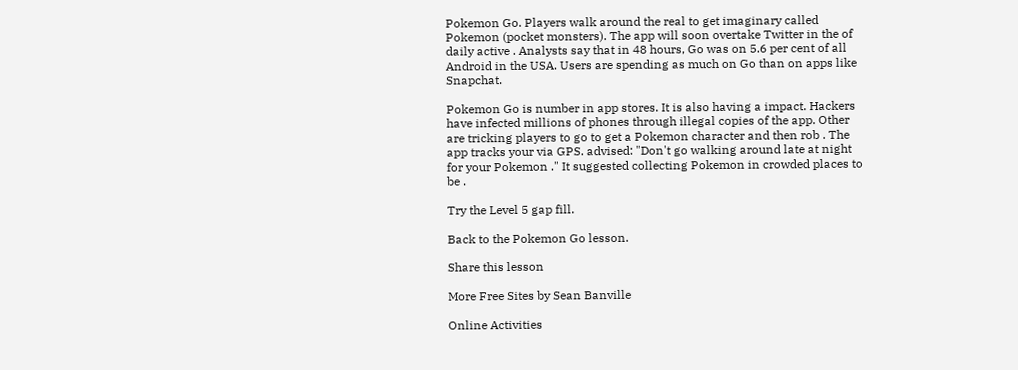Pokemon Go. Players walk around the real to get imaginary called Pokemon (pocket monsters). The app will soon overtake Twitter in the of daily active . Analysts say that in 48 hours, Go was on 5.6 per cent of all Android in the USA. Users are spending as much on Go than on apps like Snapchat.

Pokemon Go is number in app stores. It is also having a impact. Hackers have infected millions of phones through illegal copies of the app. Other are tricking players to go to get a Pokemon character and then rob . The app tracks your via GPS. advised: "Don't go walking around late at night for your Pokemon ." It suggested collecting Pokemon in crowded places to be .

Try the Level 5 gap fill.

Back to the Pokemon Go lesson.

Share this lesson

More Free Sites by Sean Banville

Online Activities